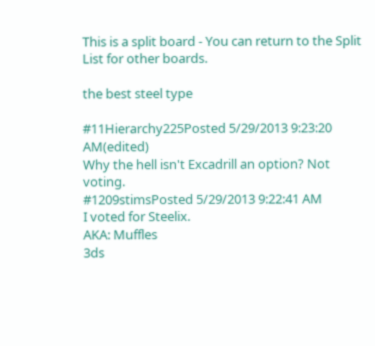This is a split board - You can return to the Split List for other boards.

the best steel type

#11Hierarchy225Posted 5/29/2013 9:23:20 AM(edited)
Why the hell isn't Excadrill an option? Not voting.
#1209stimsPosted 5/29/2013 9:22:41 AM
I voted for Steelix.
AKA: Muffles
3ds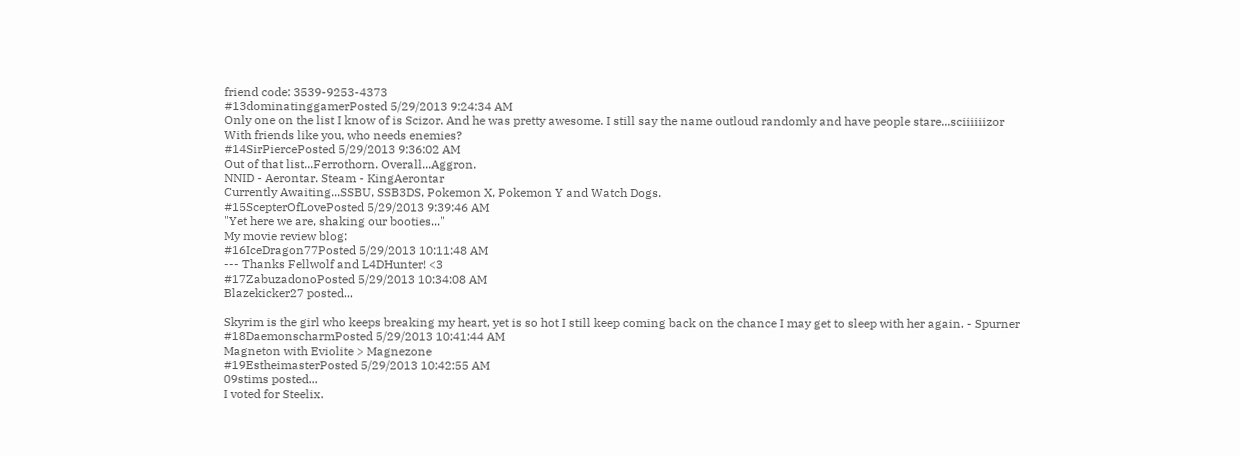friend code: 3539-9253-4373
#13dominatinggamerPosted 5/29/2013 9:24:34 AM
Only one on the list I know of is Scizor. And he was pretty awesome. I still say the name outloud randomly and have people stare...sciiiiiizor
With friends like you, who needs enemies?
#14SirPiercePosted 5/29/2013 9:36:02 AM
Out of that list...Ferrothorn. Overall...Aggron.
NNID - Aerontar. Steam - KingAerontar
Currently Awaiting...SSBU, SSB3DS, Pokemon X, Pokemon Y and Watch Dogs.
#15ScepterOfLovePosted 5/29/2013 9:39:46 AM
"Yet here we are, shaking our booties..."
My movie review blog:
#16IceDragon77Posted 5/29/2013 10:11:48 AM
--- Thanks Fellwolf and L4DHunter! <3
#17ZabuzadonoPosted 5/29/2013 10:34:08 AM
Blazekicker27 posted...

Skyrim is the girl who keeps breaking my heart, yet is so hot I still keep coming back on the chance I may get to sleep with her again. - Spurner
#18DaemonscharmPosted 5/29/2013 10:41:44 AM
Magneton with Eviolite > Magnezone
#19EstheimasterPosted 5/29/2013 10:42:55 AM
09stims posted...
I voted for Steelix.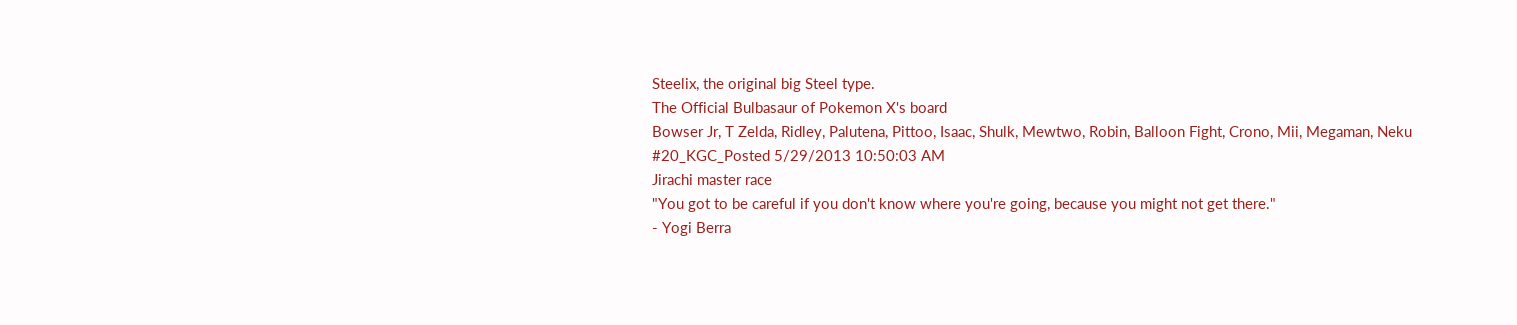Steelix, the original big Steel type.
The Official Bulbasaur of Pokemon X's board
Bowser Jr, T Zelda, Ridley, Palutena, Pittoo, Isaac, Shulk, Mewtwo, Robin, Balloon Fight, Crono, Mii, Megaman, Neku
#20_KGC_Posted 5/29/2013 10:50:03 AM
Jirachi master race
"You got to be careful if you don't know where you're going, because you might not get there."
- Yogi Berra